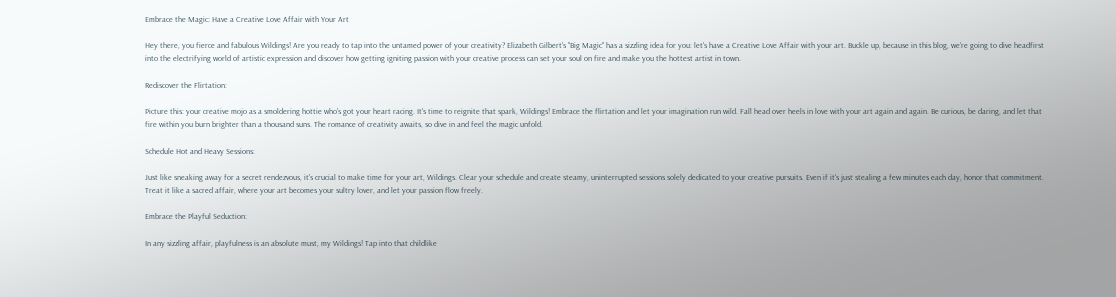Embrace the Magic: Have a Creative Love Affair with Your Art

Hey there, you fierce and fabulous Wildings! Are you ready to tap into the untamed power of your creativity? Elizabeth Gilbert's "Big Magic" has a sizzling idea for you: let's have a Creative Love Affair with your art. Buckle up, because in this blog, we're going to dive headfirst into the electrifying world of artistic expression and discover how getting igniting passion with your creative process can set your soul on fire and make you the hottest artist in town.

Rediscover the Flirtation:

Picture this: your creative mojo as a smoldering hottie who's got your heart racing. It's time to reignite that spark, Wildings! Embrace the flirtation and let your imagination run wild. Fall head over heels in love with your art again and again. Be curious, be daring, and let that fire within you burn brighter than a thousand suns. The romance of creativity awaits, so dive in and feel the magic unfold.

Schedule Hot and Heavy Sessions:

Just like sneaking away for a secret rendezvous, it's crucial to make time for your art, Wildings. Clear your schedule and create steamy, uninterrupted sessions solely dedicated to your creative pursuits. Even if it's just stealing a few minutes each day, honor that commitment. Treat it like a sacred affair, where your art becomes your sultry lover, and let your passion flow freely.

Embrace the Playful Seduction:

In any sizzling affair, playfulness is an absolute must, my Wildings! Tap into that childlike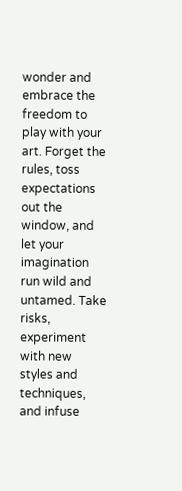wonder and embrace the freedom to play with your art. Forget the rules, toss expectations out the window, and let your imagination run wild and untamed. Take risks, experiment with new styles and techniques, and infuse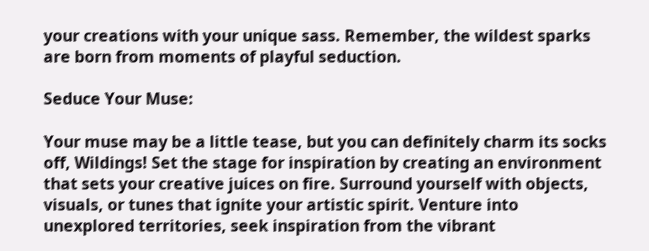your creations with your unique sass. Remember, the wildest sparks are born from moments of playful seduction.

Seduce Your Muse:

Your muse may be a little tease, but you can definitely charm its socks off, Wildings! Set the stage for inspiration by creating an environment that sets your creative juices on fire. Surround yourself with objects, visuals, or tunes that ignite your artistic spirit. Venture into unexplored territories, seek inspiration from the vibrant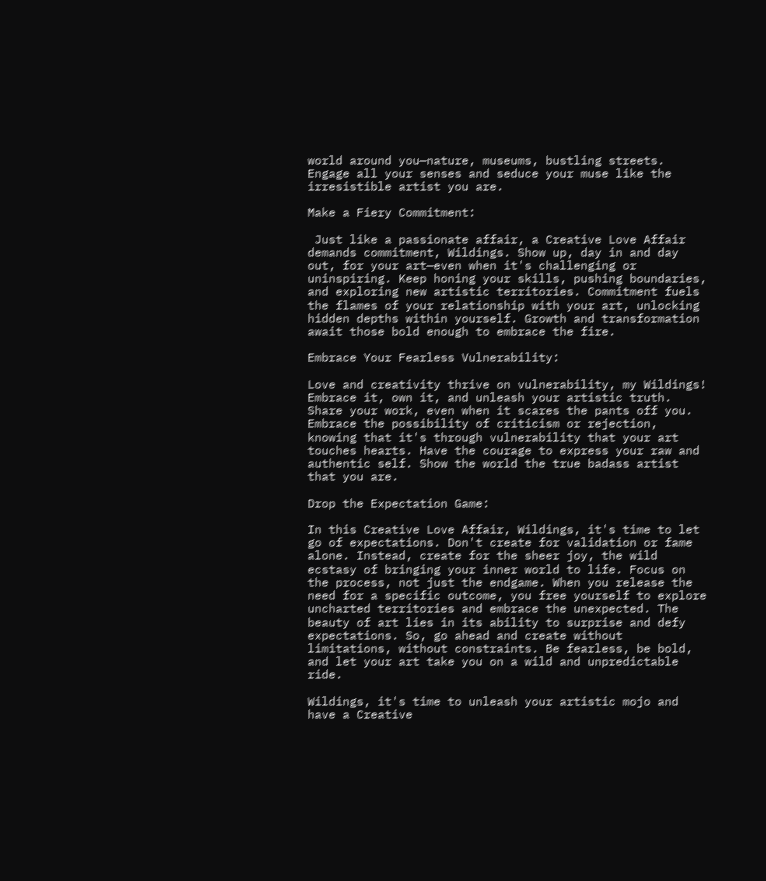world around you—nature, museums, bustling streets. Engage all your senses and seduce your muse like the irresistible artist you are.

Make a Fiery Commitment:

 Just like a passionate affair, a Creative Love Affair demands commitment, Wildings. Show up, day in and day out, for your art—even when it's challenging or uninspiring. Keep honing your skills, pushing boundaries, and exploring new artistic territories. Commitment fuels the flames of your relationship with your art, unlocking hidden depths within yourself. Growth and transformation await those bold enough to embrace the fire.

Embrace Your Fearless Vulnerability:

Love and creativity thrive on vulnerability, my Wildings! Embrace it, own it, and unleash your artistic truth. Share your work, even when it scares the pants off you. Embrace the possibility of criticism or rejection, knowing that it's through vulnerability that your art touches hearts. Have the courage to express your raw and authentic self. Show the world the true badass artist that you are.

Drop the Expectation Game:

In this Creative Love Affair, Wildings, it's time to let go of expectations. Don't create for validation or fame alone. Instead, create for the sheer joy, the wild ecstasy of bringing your inner world to life. Focus on the process, not just the endgame. When you release the need for a specific outcome, you free yourself to explore uncharted territories and embrace the unexpected. The beauty of art lies in its ability to surprise and defy expectations. So, go ahead and create without limitations, without constraints. Be fearless, be bold, and let your art take you on a wild and unpredictable ride.

Wildings, it's time to unleash your artistic mojo and have a Creative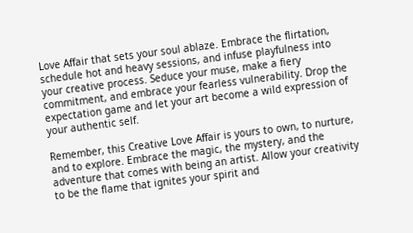Love Affair that sets your soul ablaze. Embrace the flirtation, schedule hot and heavy sessions, and infuse playfulness into your creative process. Seduce your muse, make a fiery commitment, and embrace your fearless vulnerability. Drop the expectation game and let your art become a wild expression of your authentic self.

Remember, this Creative Love Affair is yours to own, to nurture, and to explore. Embrace the magic, the mystery, and the adventure that comes with being an artist. Allow your creativity to be the flame that ignites your spirit and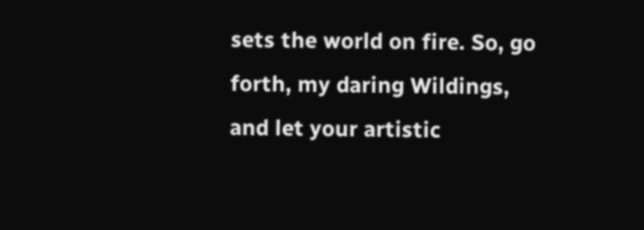sets the world on fire. So, go forth, my daring Wildings, and let your artistic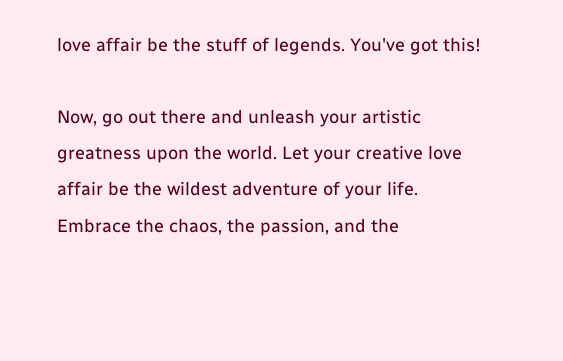love affair be the stuff of legends. You've got this!

Now, go out there and unleash your artistic greatness upon the world. Let your creative love affair be the wildest adventure of your life. Embrace the chaos, the passion, and the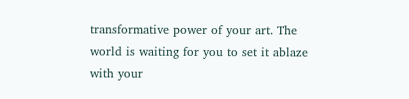transformative power of your art. The world is waiting for you to set it ablaze with your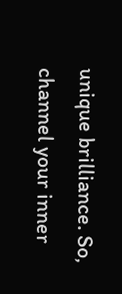unique brilliance. So, channel your inner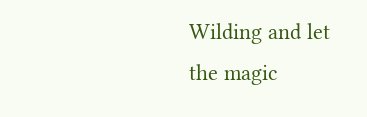Wilding and let the magic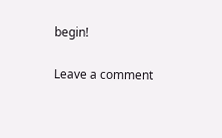begin!

Leave a comment